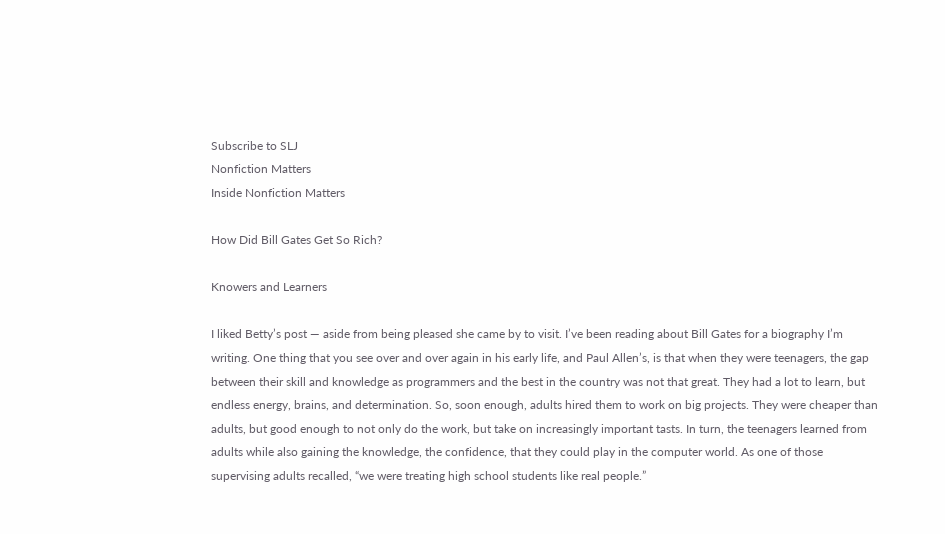Subscribe to SLJ
Nonfiction Matters
Inside Nonfiction Matters

How Did Bill Gates Get So Rich?

Knowers and Learners

I liked Betty’s post — aside from being pleased she came by to visit. I’ve been reading about Bill Gates for a biography I’m writing. One thing that you see over and over again in his early life, and Paul Allen’s, is that when they were teenagers, the gap between their skill and knowledge as programmers and the best in the country was not that great. They had a lot to learn, but endless energy, brains, and determination. So, soon enough, adults hired them to work on big projects. They were cheaper than adults, but good enough to not only do the work, but take on increasingly important tasts. In turn, the teenagers learned from adults while also gaining the knowledge, the confidence, that they could play in the computer world. As one of those supervising adults recalled, “we were treating high school students like real people.”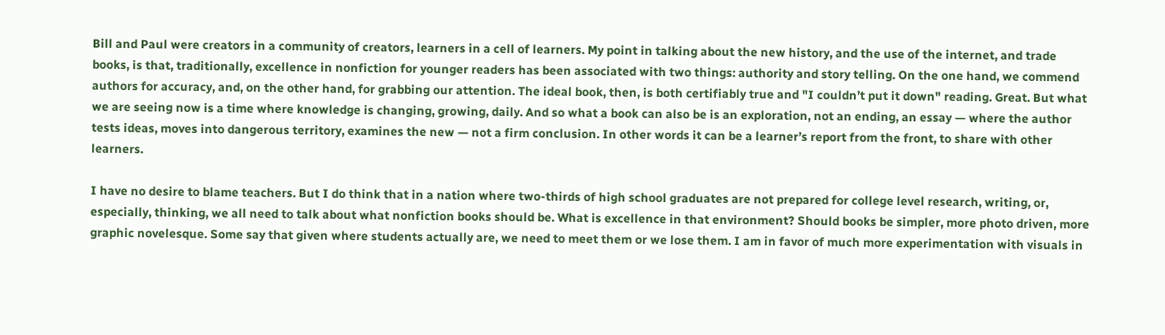Bill and Paul were creators in a community of creators, learners in a cell of learners. My point in talking about the new history, and the use of the internet, and trade books, is that, traditionally, excellence in nonfiction for younger readers has been associated with two things: authority and story telling. On the one hand, we commend authors for accuracy, and, on the other hand, for grabbing our attention. The ideal book, then, is both certifiably true and "I couldn’t put it down" reading. Great. But what we are seeing now is a time where knowledge is changing, growing, daily. And so what a book can also be is an exploration, not an ending, an essay — where the author tests ideas, moves into dangerous territory, examines the new — not a firm conclusion. In other words it can be a learner’s report from the front, to share with other learners.

I have no desire to blame teachers. But I do think that in a nation where two-thirds of high school graduates are not prepared for college level research, writing, or, especially, thinking, we all need to talk about what nonfiction books should be. What is excellence in that environment? Should books be simpler, more photo driven, more graphic novelesque. Some say that given where students actually are, we need to meet them or we lose them. I am in favor of much more experimentation with visuals in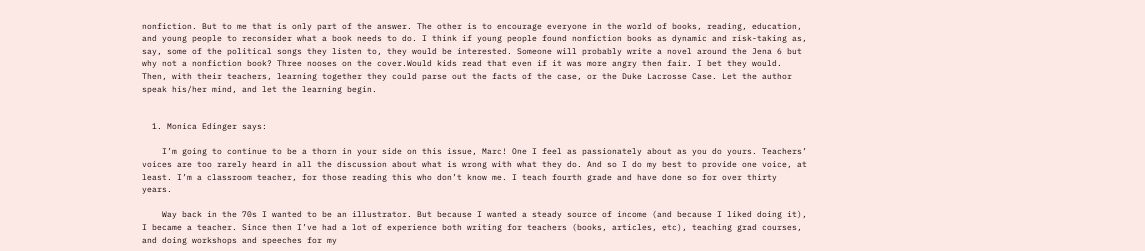nonfiction. But to me that is only part of the answer. The other is to encourage everyone in the world of books, reading, education, and young people to reconsider what a book needs to do. I think if young people found nonfiction books as dynamic and risk-taking as, say, some of the political songs they listen to, they would be interested. Someone will probably write a novel around the Jena 6 but why not a nonfiction book? Three nooses on the cover.Would kids read that even if it was more angry then fair. I bet they would. Then, with their teachers, learning together they could parse out the facts of the case, or the Duke Lacrosse Case. Let the author speak his/her mind, and let the learning begin.


  1. Monica Edinger says:

    I’m going to continue to be a thorn in your side on this issue, Marc! One I feel as passionately about as you do yours. Teachers’ voices are too rarely heard in all the discussion about what is wrong with what they do. And so I do my best to provide one voice, at least. I’m a classroom teacher, for those reading this who don’t know me. I teach fourth grade and have done so for over thirty years.

    Way back in the 70s I wanted to be an illustrator. But because I wanted a steady source of income (and because I liked doing it), I became a teacher. Since then I’ve had a lot of experience both writing for teachers (books, articles, etc), teaching grad courses, and doing workshops and speeches for my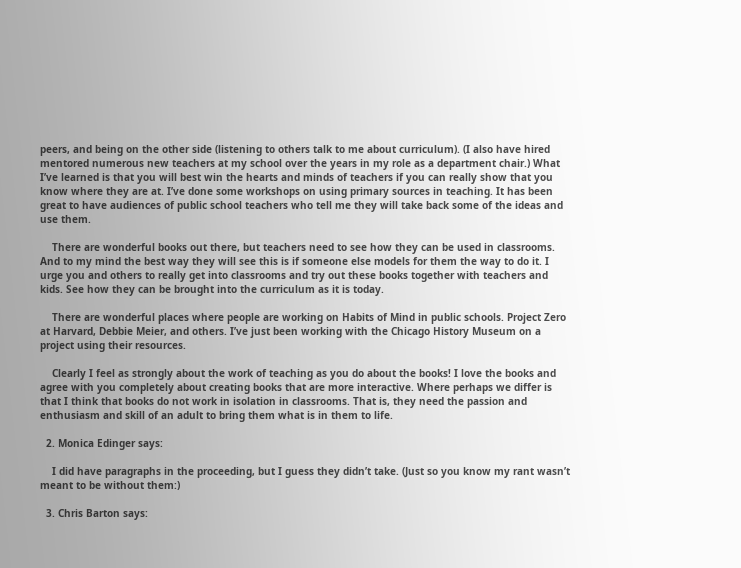peers, and being on the other side (listening to others talk to me about curriculum). (I also have hired mentored numerous new teachers at my school over the years in my role as a department chair.) What I’ve learned is that you will best win the hearts and minds of teachers if you can really show that you know where they are at. I’ve done some workshops on using primary sources in teaching. It has been great to have audiences of public school teachers who tell me they will take back some of the ideas and use them.

    There are wonderful books out there, but teachers need to see how they can be used in classrooms. And to my mind the best way they will see this is if someone else models for them the way to do it. I urge you and others to really get into classrooms and try out these books together with teachers and kids. See how they can be brought into the curriculum as it is today.

    There are wonderful places where people are working on Habits of Mind in public schools. Project Zero at Harvard, Debbie Meier, and others. I’ve just been working with the Chicago History Museum on a project using their resources.

    Clearly I feel as strongly about the work of teaching as you do about the books! I love the books and agree with you completely about creating books that are more interactive. Where perhaps we differ is that I think that books do not work in isolation in classrooms. That is, they need the passion and enthusiasm and skill of an adult to bring them what is in them to life.

  2. Monica Edinger says:

    I did have paragraphs in the proceeding, but I guess they didn’t take. (Just so you know my rant wasn’t meant to be without them:)

  3. Chris Barton says: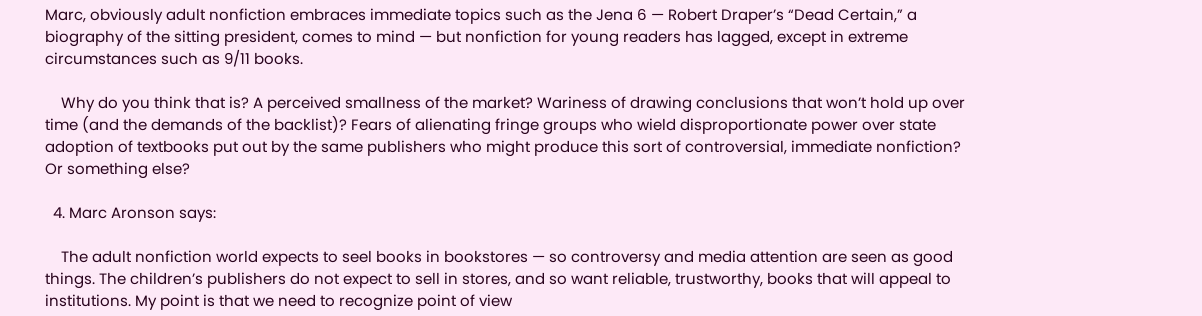Marc, obviously adult nonfiction embraces immediate topics such as the Jena 6 — Robert Draper’s “Dead Certain,” a biography of the sitting president, comes to mind — but nonfiction for young readers has lagged, except in extreme circumstances such as 9/11 books.

    Why do you think that is? A perceived smallness of the market? Wariness of drawing conclusions that won’t hold up over time (and the demands of the backlist)? Fears of alienating fringe groups who wield disproportionate power over state adoption of textbooks put out by the same publishers who might produce this sort of controversial, immediate nonfiction? Or something else?

  4. Marc Aronson says:

    The adult nonfiction world expects to seel books in bookstores — so controversy and media attention are seen as good things. The children’s publishers do not expect to sell in stores, and so want reliable, trustworthy, books that will appeal to institutions. My point is that we need to recognize point of view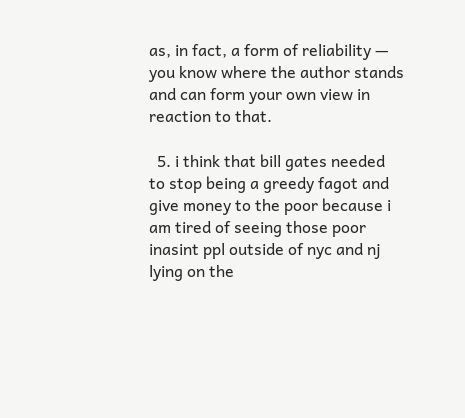as, in fact, a form of reliability — you know where the author stands and can form your own view in reaction to that.

  5. i think that bill gates needed to stop being a greedy fagot and give money to the poor because i am tired of seeing those poor inasint ppl outside of nyc and nj lying on the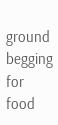ground begging for food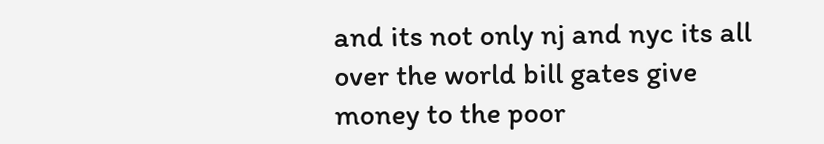and its not only nj and nyc its all over the world bill gates give money to the poor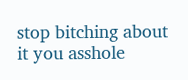stop bitching about it you asshole